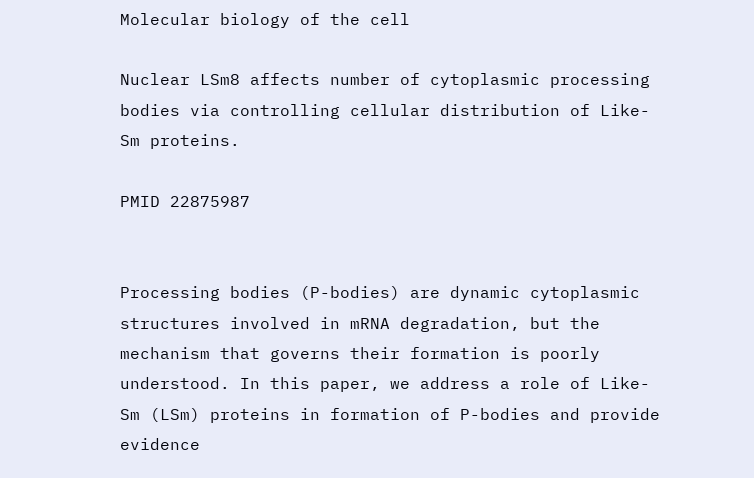Molecular biology of the cell

Nuclear LSm8 affects number of cytoplasmic processing bodies via controlling cellular distribution of Like-Sm proteins.

PMID 22875987


Processing bodies (P-bodies) are dynamic cytoplasmic structures involved in mRNA degradation, but the mechanism that governs their formation is poorly understood. In this paper, we address a role of Like-Sm (LSm) proteins in formation of P-bodies and provide evidence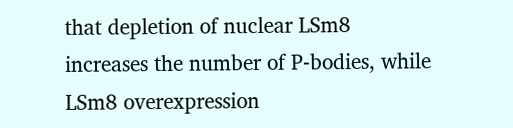that depletion of nuclear LSm8 increases the number of P-bodies, while LSm8 overexpression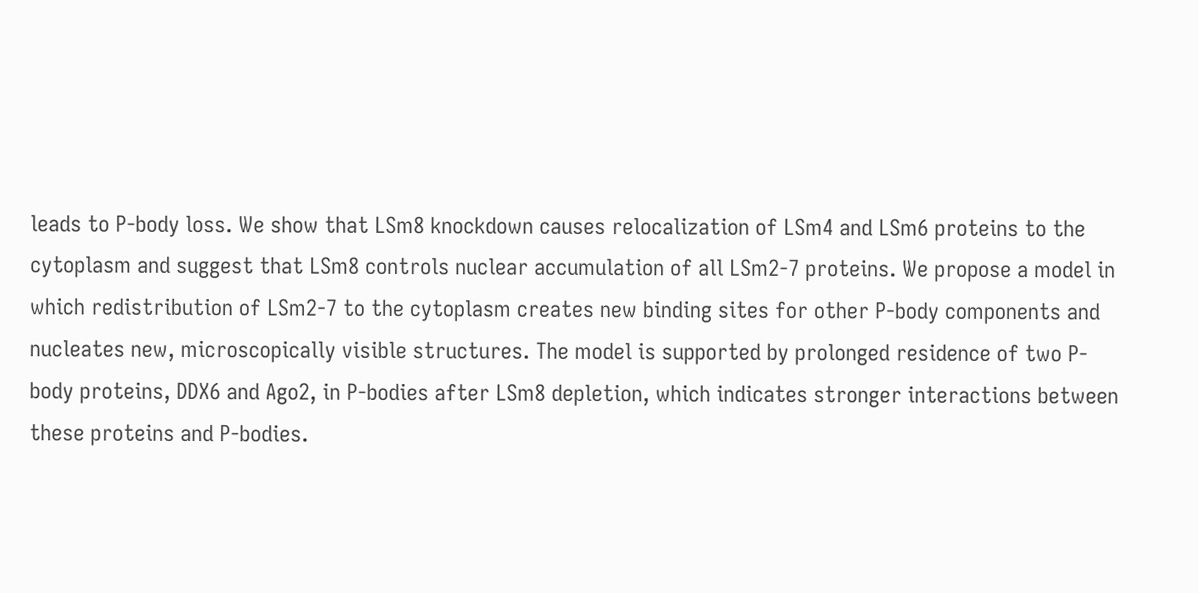leads to P-body loss. We show that LSm8 knockdown causes relocalization of LSm4 and LSm6 proteins to the cytoplasm and suggest that LSm8 controls nuclear accumulation of all LSm2-7 proteins. We propose a model in which redistribution of LSm2-7 to the cytoplasm creates new binding sites for other P-body components and nucleates new, microscopically visible structures. The model is supported by prolonged residence of two P-body proteins, DDX6 and Ago2, in P-bodies after LSm8 depletion, which indicates stronger interactions between these proteins and P-bodies.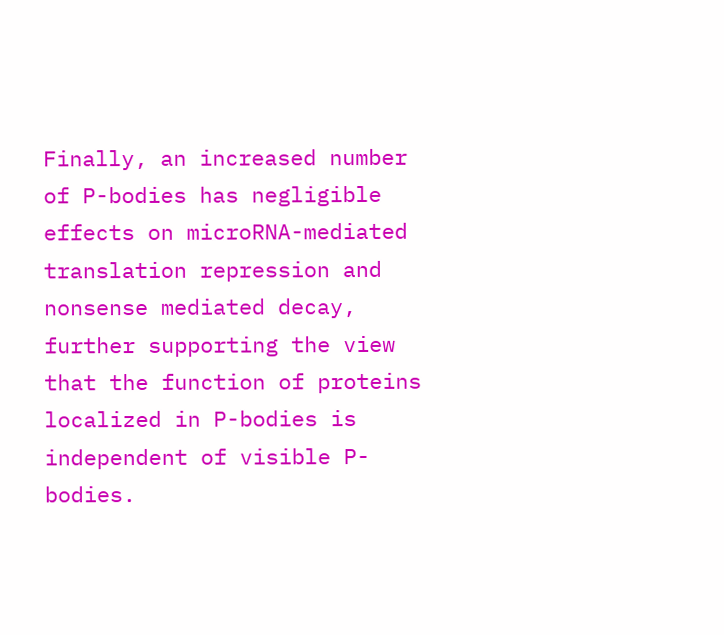Finally, an increased number of P-bodies has negligible effects on microRNA-mediated translation repression and nonsense mediated decay, further supporting the view that the function of proteins localized in P-bodies is independent of visible P-bodies.